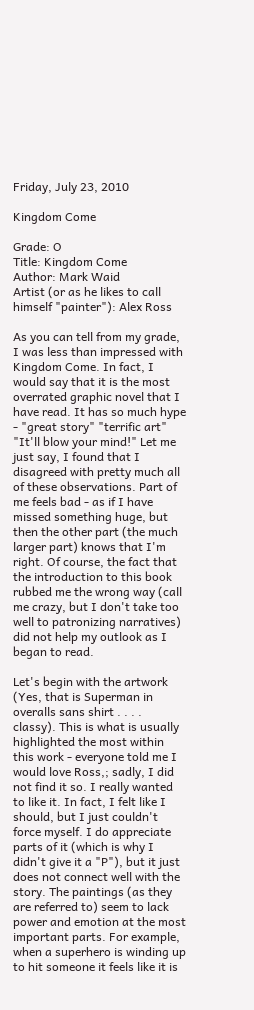Friday, July 23, 2010

Kingdom Come

Grade: O
Title: Kingdom Come
Author: Mark Waid
Artist (or as he likes to call himself "painter"): Alex Ross

As you can tell from my grade, I was less than impressed with Kingdom Come. In fact, I would say that it is the most overrated graphic novel that I have read. It has so much hype - "great story" "terrific art" "It'll blow your mind!" Let me just say, I found that I disagreed with pretty much all of these observations. Part of me feels bad - as if I have missed something huge, but then the other part (the much larger part) knows that I'm right. Of course, the fact that the introduction to this book rubbed me the wrong way (call me crazy, but I don't take too well to patronizing narratives) did not help my outlook as I began to read.

Let's begin with the artwork (Yes, that is Superman in overalls sans shirt . . . . classy). This is what is usually highlighted the most within this work - everyone told me I would love Ross,; sadly, I did not find it so. I really wanted to like it. In fact, I felt like I should, but I just couldn't force myself. I do appreciate parts of it (which is why I didn't give it a "P"), but it just does not connect well with the story. The paintings (as they are referred to) seem to lack power and emotion at the most important parts. For example, when a superhero is winding up to hit someone it feels like it is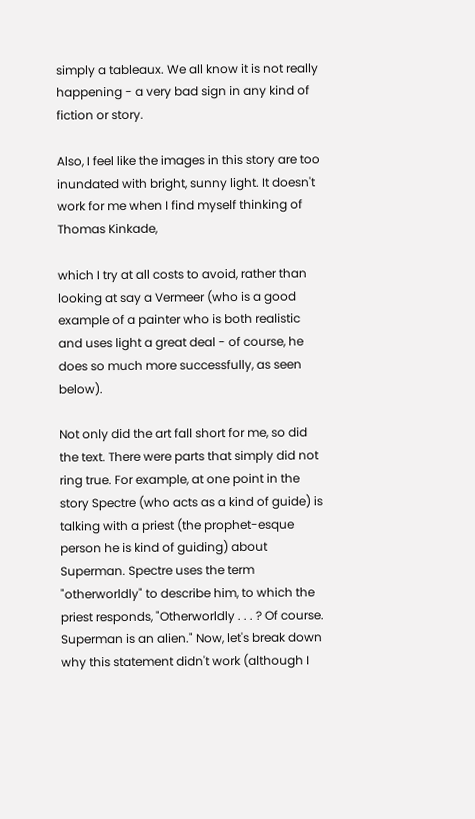simply a tableaux. We all know it is not really happening - a very bad sign in any kind of fiction or story.

Also, I feel like the images in this story are too inundated with bright, sunny light. It doesn't work for me when I find myself thinking of Thomas Kinkade,

which I try at all costs to avoid, rather than looking at say a Vermeer (who is a good example of a painter who is both realistic and uses light a great deal - of course, he does so much more successfully, as seen below).

Not only did the art fall short for me, so did the text. There were parts that simply did not ring true. For example, at one point in the story Spectre (who acts as a kind of guide) is talking with a priest (the prophet-esque person he is kind of guiding) about Superman. Spectre uses the term "otherworldly" to describe him, to which the priest responds, "Otherworldly . . . ? Of course. Superman is an alien." Now, let's break down why this statement didn't work (although I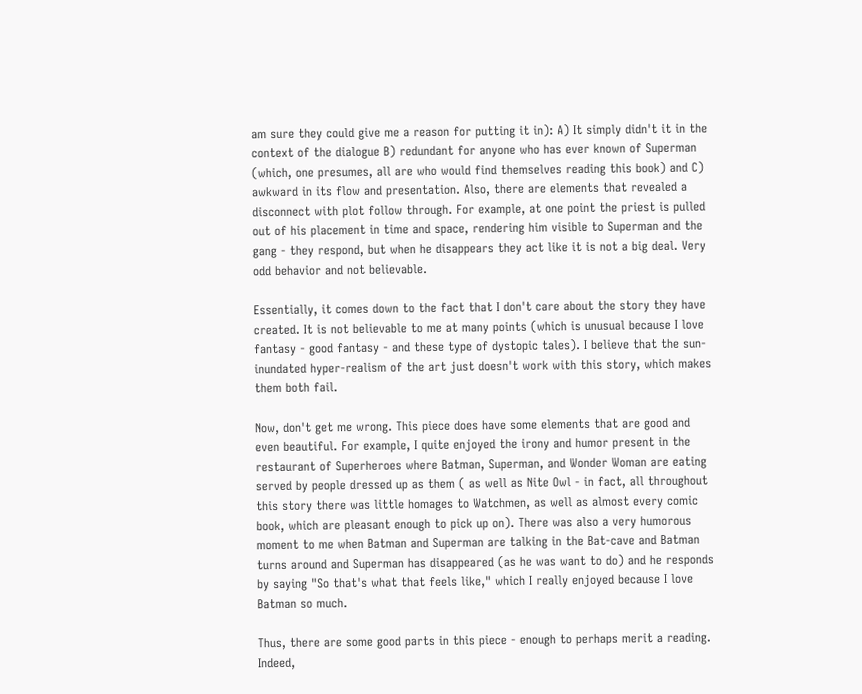am sure they could give me a reason for putting it in): A) It simply didn't it in the context of the dialogue B) redundant for anyone who has ever known of Superman (which, one presumes, all are who would find themselves reading this book) and C) awkward in its flow and presentation. Also, there are elements that revealed a disconnect with plot follow through. For example, at one point the priest is pulled out of his placement in time and space, rendering him visible to Superman and the gang - they respond, but when he disappears they act like it is not a big deal. Very odd behavior and not believable.

Essentially, it comes down to the fact that I don't care about the story they have created. It is not believable to me at many points (which is unusual because I love fantasy - good fantasy - and these type of dystopic tales). I believe that the sun-inundated hyper-realism of the art just doesn't work with this story, which makes them both fail.

Now, don't get me wrong. This piece does have some elements that are good and even beautiful. For example, I quite enjoyed the irony and humor present in the restaurant of Superheroes where Batman, Superman, and Wonder Woman are eating served by people dressed up as them ( as well as Nite Owl - in fact, all throughout this story there was little homages to Watchmen, as well as almost every comic book, which are pleasant enough to pick up on). There was also a very humorous moment to me when Batman and Superman are talking in the Bat-cave and Batman turns around and Superman has disappeared (as he was want to do) and he responds by saying "So that's what that feels like," which I really enjoyed because I love Batman so much.

Thus, there are some good parts in this piece - enough to perhaps merit a reading. Indeed,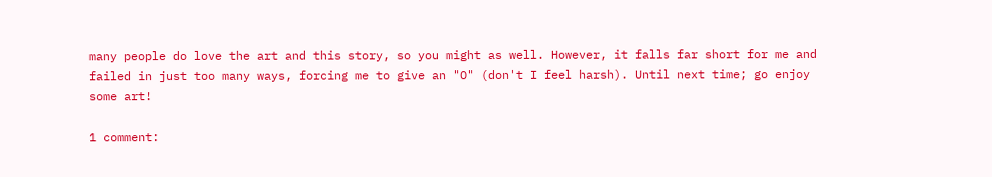many people do love the art and this story, so you might as well. However, it falls far short for me and failed in just too many ways, forcing me to give an "O" (don't I feel harsh). Until next time; go enjoy some art!

1 comment: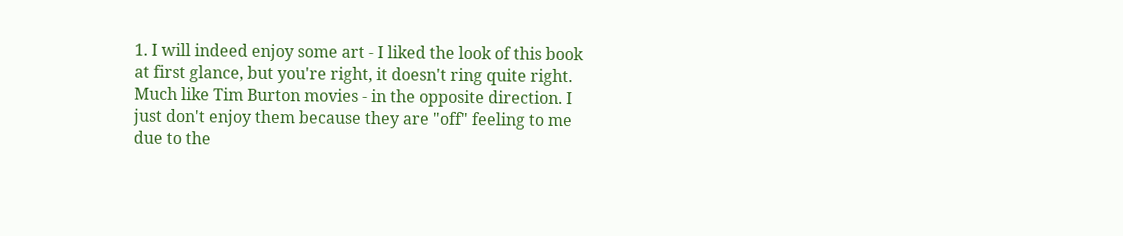1. I will indeed enjoy some art - I liked the look of this book at first glance, but you're right, it doesn't ring quite right. Much like Tim Burton movies - in the opposite direction. I just don't enjoy them because they are "off" feeling to me due to the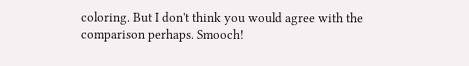coloring. But I don't think you would agree with the comparison perhaps. Smooch!